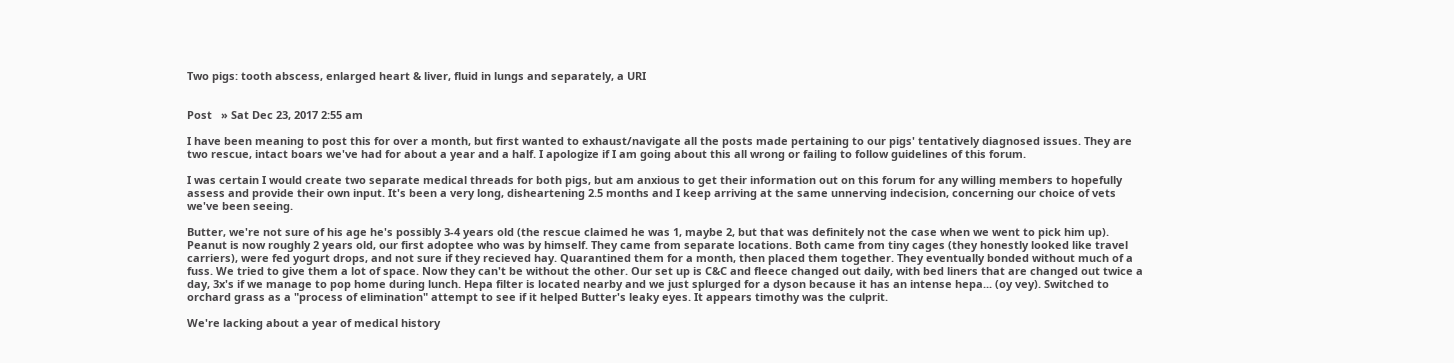Two pigs: tooth abscess, enlarged heart & liver, fluid in lungs and separately, a URI


Post   » Sat Dec 23, 2017 2:55 am

I have been meaning to post this for over a month, but first wanted to exhaust/navigate all the posts made pertaining to our pigs' tentatively diagnosed issues. They are two rescue, intact boars we've had for about a year and a half. I apologize if I am going about this all wrong or failing to follow guidelines of this forum.

I was certain I would create two separate medical threads for both pigs, but am anxious to get their information out on this forum for any willing members to hopefully assess and provide their own input. It's been a very long, disheartening 2.5 months and I keep arriving at the same unnerving indecision, concerning our choice of vets we've been seeing.

Butter, we're not sure of his age he's possibly 3-4 years old (the rescue claimed he was 1, maybe 2, but that was definitely not the case when we went to pick him up). Peanut is now roughly 2 years old, our first adoptee who was by himself. They came from separate locations. Both came from tiny cages (they honestly looked like travel carriers), were fed yogurt drops, and not sure if they recieved hay. Quarantined them for a month, then placed them together. They eventually bonded without much of a fuss. We tried to give them a lot of space. Now they can't be without the other. Our set up is C&C and fleece changed out daily, with bed liners that are changed out twice a day, 3x's if we manage to pop home during lunch. Hepa filter is located nearby and we just splurged for a dyson because it has an intense hepa... (oy vey). Switched to orchard grass as a "process of elimination" attempt to see if it helped Butter's leaky eyes. It appears timothy was the culprit.

We're lacking about a year of medical history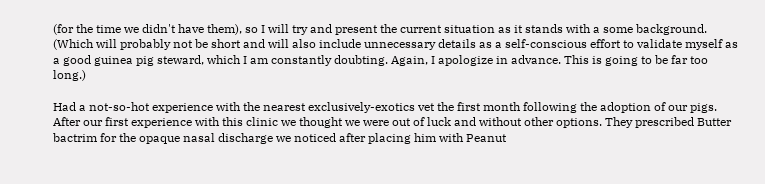(for the time we didn't have them), so I will try and present the current situation as it stands with a some background. (Which will probably not be short and will also include unnecessary details as a self-conscious effort to validate myself as a good guinea pig steward, which I am constantly doubting. Again, I apologize in advance. This is going to be far too long.)

Had a not-so-hot experience with the nearest exclusively-exotics vet the first month following the adoption of our pigs. After our first experience with this clinic we thought we were out of luck and without other options. They prescribed Butter bactrim for the opaque nasal discharge we noticed after placing him with Peanut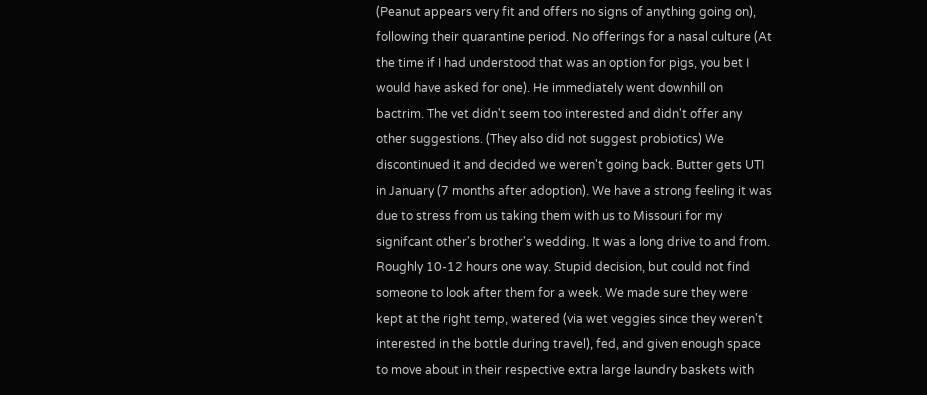(Peanut appears very fit and offers no signs of anything going on), following their quarantine period. No offerings for a nasal culture (At the time if I had understood that was an option for pigs, you bet I would have asked for one). He immediately went downhill on bactrim. The vet didn't seem too interested and didn't offer any other suggestions. (They also did not suggest probiotics) We discontinued it and decided we weren't going back. Butter gets UTI in January (7 months after adoption). We have a strong feeling it was due to stress from us taking them with us to Missouri for my signifcant other's brother's wedding. It was a long drive to and from. Roughly 10-12 hours one way. Stupid decision, but could not find someone to look after them for a week. We made sure they were kept at the right temp, watered (via wet veggies since they weren't interested in the bottle during travel), fed, and given enough space to move about in their respective extra large laundry baskets with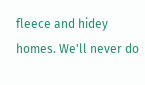fleece and hidey homes. We'll never do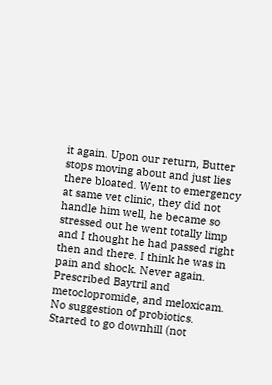it again. Upon our return, Butter stops moving about and just lies there bloated. Went to emergency at same vet clinic, they did not handle him well, he became so stressed out he went totally limp and I thought he had passed right then and there. I think he was in pain and shock. Never again. Prescribed Baytril and metoclopromide, and meloxicam. No suggestion of probiotics. Started to go downhill (not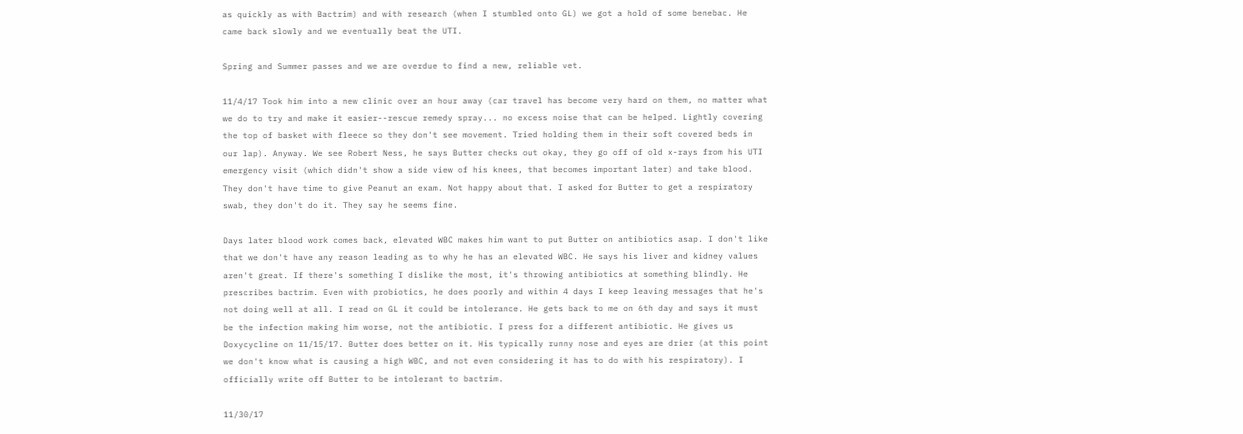as quickly as with Bactrim) and with research (when I stumbled onto GL) we got a hold of some benebac. He came back slowly and we eventually beat the UTI.

Spring and Summer passes and we are overdue to find a new, reliable vet.

11/4/17 Took him into a new clinic over an hour away (car travel has become very hard on them, no matter what we do to try and make it easier--rescue remedy spray... no excess noise that can be helped. Lightly covering the top of basket with fleece so they don't see movement. Tried holding them in their soft covered beds in our lap). Anyway. We see Robert Ness, he says Butter checks out okay, they go off of old x-rays from his UTI emergency visit (which didn't show a side view of his knees, that becomes important later) and take blood. They don't have time to give Peanut an exam. Not happy about that. I asked for Butter to get a respiratory swab, they don't do it. They say he seems fine.

Days later blood work comes back, elevated WBC makes him want to put Butter on antibiotics asap. I don't like that we don't have any reason leading as to why he has an elevated WBC. He says his liver and kidney values aren't great. If there's something I dislike the most, it's throwing antibiotics at something blindly. He prescribes bactrim. Even with probiotics, he does poorly and within 4 days I keep leaving messages that he's not doing well at all. I read on GL it could be intolerance. He gets back to me on 6th day and says it must be the infection making him worse, not the antibiotic. I press for a different antibiotic. He gives us Doxycycline on 11/15/17. Butter does better on it. His typically runny nose and eyes are drier (at this point we don't know what is causing a high WBC, and not even considering it has to do with his respiratory). I officially write off Butter to be intolerant to bactrim.

11/30/17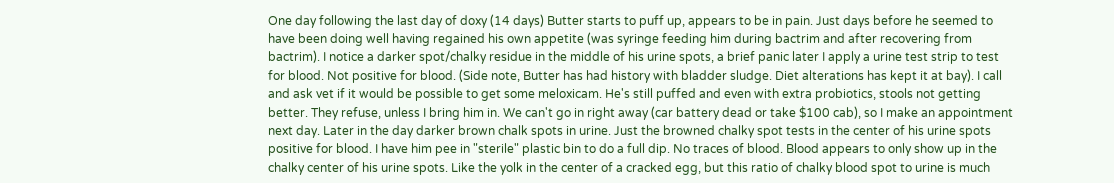One day following the last day of doxy (14 days) Butter starts to puff up, appears to be in pain. Just days before he seemed to have been doing well having regained his own appetite (was syringe feeding him during bactrim and after recovering from bactrim). I notice a darker spot/chalky residue in the middle of his urine spots, a brief panic later I apply a urine test strip to test for blood. Not positive for blood. (Side note, Butter has had history with bladder sludge. Diet alterations has kept it at bay). I call and ask vet if it would be possible to get some meloxicam. He's still puffed and even with extra probiotics, stools not getting better. They refuse, unless I bring him in. We can't go in right away (car battery dead or take $100 cab), so I make an appointment next day. Later in the day darker brown chalk spots in urine. Just the browned chalky spot tests in the center of his urine spots positive for blood. I have him pee in "sterile" plastic bin to do a full dip. No traces of blood. Blood appears to only show up in the chalky center of his urine spots. Like the yolk in the center of a cracked egg, but this ratio of chalky blood spot to urine is much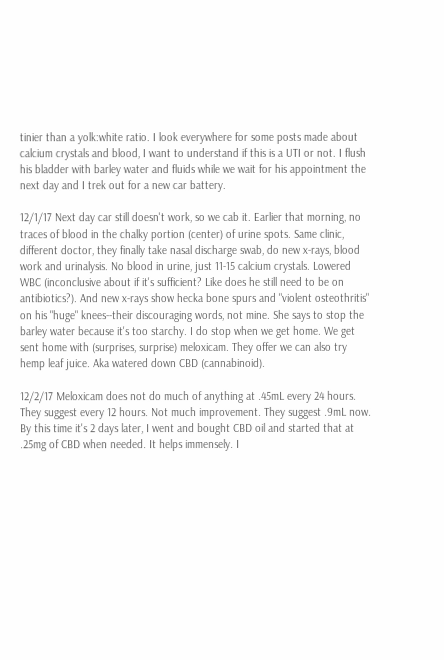tinier than a yolk:white ratio. I look everywhere for some posts made about calcium crystals and blood, I want to understand if this is a UTI or not. I flush his bladder with barley water and fluids while we wait for his appointment the next day and I trek out for a new car battery.

12/1/17 Next day car still doesn't work, so we cab it. Earlier that morning, no traces of blood in the chalky portion (center) of urine spots. Same clinic, different doctor, they finally take nasal discharge swab, do new x-rays, blood work and urinalysis. No blood in urine, just 11-15 calcium crystals. Lowered WBC (inconclusive about if it's sufficient? Like does he still need to be on antibiotics?). And new x-rays show hecka bone spurs and "violent osteothritis" on his "huge" knees--their discouraging words, not mine. She says to stop the barley water because it's too starchy. I do stop when we get home. We get sent home with (surprises, surprise) meloxicam. They offer we can also try hemp leaf juice. Aka watered down CBD (cannabinoid).

12/2/17 Meloxicam does not do much of anything at .45mL every 24 hours. They suggest every 12 hours. Not much improvement. They suggest .9mL now. By this time it's 2 days later, I went and bought CBD oil and started that at .25mg of CBD when needed. It helps immensely. I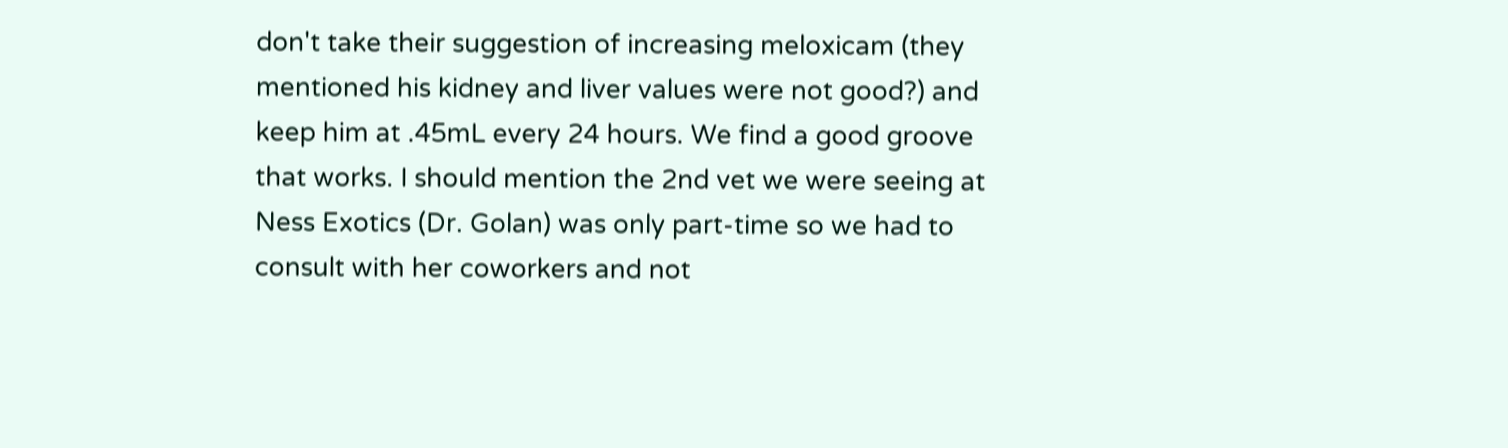don't take their suggestion of increasing meloxicam (they mentioned his kidney and liver values were not good?) and keep him at .45mL every 24 hours. We find a good groove that works. I should mention the 2nd vet we were seeing at Ness Exotics (Dr. Golan) was only part-time so we had to consult with her coworkers and not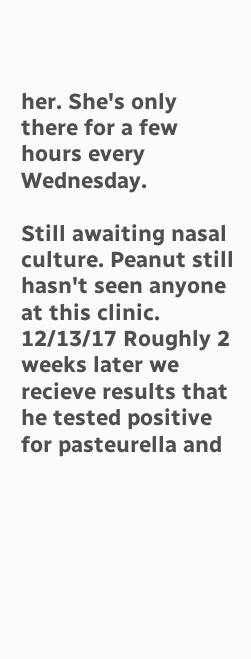her. She's only there for a few hours every Wednesday.

Still awaiting nasal culture. Peanut still hasn't seen anyone at this clinic. 12/13/17 Roughly 2 weeks later we recieve results that he tested positive for pasteurella and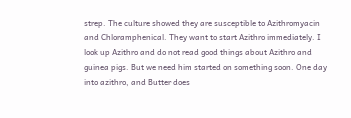strep. The culture showed they are susceptible to Azithromyacin and Chloramphenical. They want to start Azithro immediately. I look up Azithro and do not read good things about Azithro and guinea pigs. But we need him started on something soon. One day into azithro, and Butter does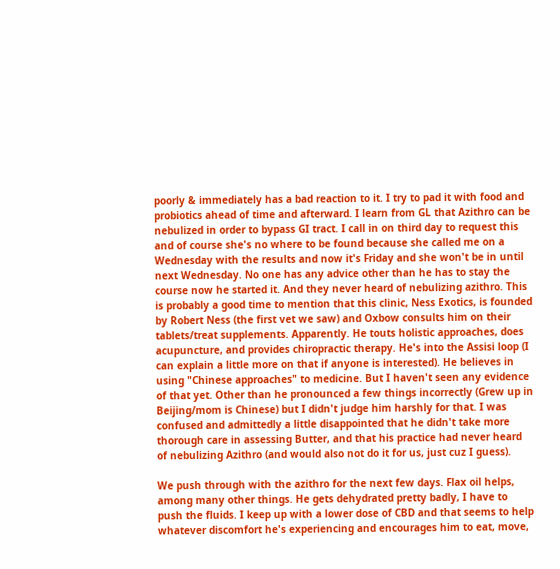poorly & immediately has a bad reaction to it. I try to pad it with food and probiotics ahead of time and afterward. I learn from GL that Azithro can be nebulized in order to bypass GI tract. I call in on third day to request this and of course she's no where to be found because she called me on a Wednesday with the results and now it's Friday and she won't be in until next Wednesday. No one has any advice other than he has to stay the course now he started it. And they never heard of nebulizing azithro. This is probably a good time to mention that this clinic, Ness Exotics, is founded by Robert Ness (the first vet we saw) and Oxbow consults him on their tablets/treat supplements. Apparently. He touts holistic approaches, does acupuncture, and provides chiropractic therapy. He's into the Assisi loop (I can explain a little more on that if anyone is interested). He believes in using "Chinese approaches" to medicine. But I haven't seen any evidence of that yet. Other than he pronounced a few things incorrectly (Grew up in Beijing/mom is Chinese) but I didn't judge him harshly for that. I was confused and admittedly a little disappointed that he didn't take more thorough care in assessing Butter, and that his practice had never heard of nebulizing Azithro (and would also not do it for us, just cuz I guess).

We push through with the azithro for the next few days. Flax oil helps, among many other things. He gets dehydrated pretty badly, I have to push the fluids. I keep up with a lower dose of CBD and that seems to help whatever discomfort he's experiencing and encourages him to eat, move,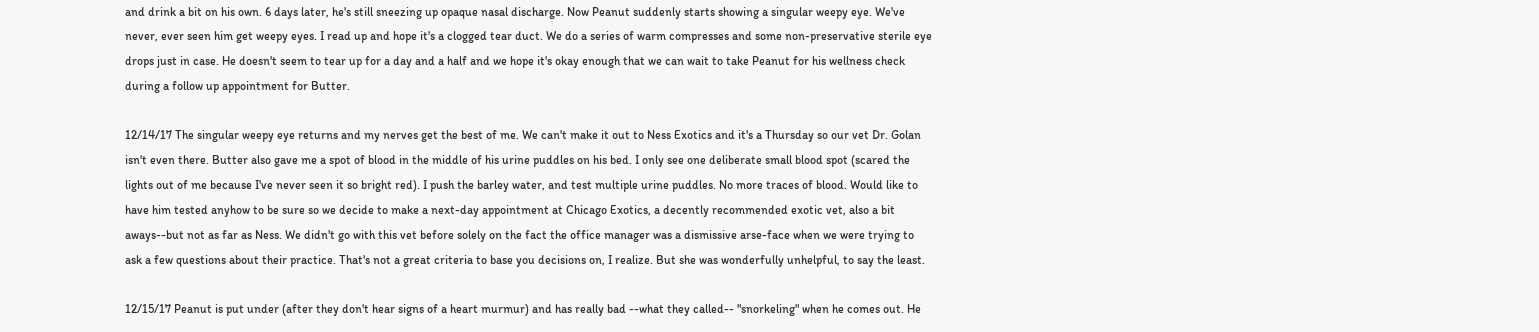and drink a bit on his own. 6 days later, he's still sneezing up opaque nasal discharge. Now Peanut suddenly starts showing a singular weepy eye. We've never, ever seen him get weepy eyes. I read up and hope it's a clogged tear duct. We do a series of warm compresses and some non-preservative sterile eye drops just in case. He doesn't seem to tear up for a day and a half and we hope it's okay enough that we can wait to take Peanut for his wellness check during a follow up appointment for Butter.

12/14/17 The singular weepy eye returns and my nerves get the best of me. We can't make it out to Ness Exotics and it's a Thursday so our vet Dr. Golan isn't even there. Butter also gave me a spot of blood in the middle of his urine puddles on his bed. I only see one deliberate small blood spot (scared the lights out of me because I've never seen it so bright red). I push the barley water, and test multiple urine puddles. No more traces of blood. Would like to have him tested anyhow to be sure so we decide to make a next-day appointment at Chicago Exotics, a decently recommended exotic vet, also a bit aways--but not as far as Ness. We didn't go with this vet before solely on the fact the office manager was a dismissive arse-face when we were trying to ask a few questions about their practice. That's not a great criteria to base you decisions on, I realize. But she was wonderfully unhelpful, to say the least.

12/15/17 Peanut is put under (after they don't hear signs of a heart murmur) and has really bad --what they called-- "snorkeling" when he comes out. He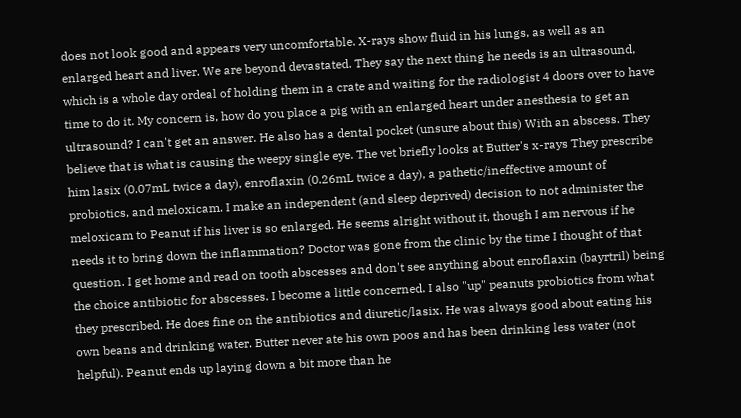does not look good and appears very uncomfortable. X-rays show fluid in his lungs, as well as an enlarged heart and liver. We are beyond devastated. They say the next thing he needs is an ultrasound, which is a whole day ordeal of holding them in a crate and waiting for the radiologist 4 doors over to have time to do it. My concern is, how do you place a pig with an enlarged heart under anesthesia to get an ultrasound? I can't get an answer. He also has a dental pocket (unsure about this) With an abscess. They believe that is what is causing the weepy single eye. The vet briefly looks at Butter's x-rays They prescribe him lasix (0.07mL twice a day), enroflaxin (0.26mL twice a day), a pathetic/ineffective amount of probiotics, and meloxicam. I make an independent (and sleep deprived) decision to not administer the meloxicam to Peanut if his liver is so enlarged. He seems alright without it, though I am nervous if he needs it to bring down the inflammation? Doctor was gone from the clinic by the time I thought of that question. I get home and read on tooth abscesses and don't see anything about enroflaxin (bayrtril) being the choice antibiotic for abscesses. I become a little concerned. I also "up" peanuts probiotics from what they prescribed. He does fine on the antibiotics and diuretic/lasix. He was always good about eating his own beans and drinking water. Butter never ate his own poos and has been drinking less water (not helpful). Peanut ends up laying down a bit more than he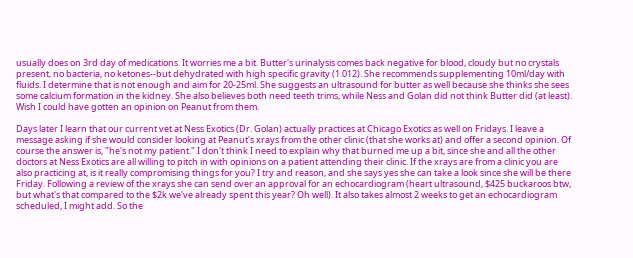usually does on 3rd day of medications. It worries me a bit. Butter's urinalysis comes back negative for blood, cloudy but no crystals present, no bacteria, no ketones--but dehydrated with high specific gravity (1.012). She recommends supplementing 10ml/day with fluids. I determine that is not enough and aim for 20-25ml. She suggests an ultrasound for butter as well because she thinks she sees some calcium formation in the kidney. She also believes both need teeth trims, while Ness and Golan did not think Butter did (at least). Wish I could have gotten an opinion on Peanut from them.

Days later I learn that our current vet at Ness Exotics (Dr. Golan) actually practices at Chicago Exotics as well on Fridays. I leave a message asking if she would consider looking at Peanut's xrays from the other clinic (that she works at) and offer a second opinion. Of course the answer is, "he's not my patient." I don't think I need to explain why that burned me up a bit, since she and all the other doctors at Ness Exotics are all willing to pitch in with opinions on a patient attending their clinic. If the xrays are from a clinic you are also practicing at, is it really compromising things for you? I try and reason, and she says yes she can take a look since she will be there Friday. Following a review of the xrays she can send over an approval for an echocardiogram (heart ultrasound, $425 buckaroos btw, but what's that compared to the $2k we've already spent this year? Oh well). It also takes almost 2 weeks to get an echocardiogram scheduled, I might add. So the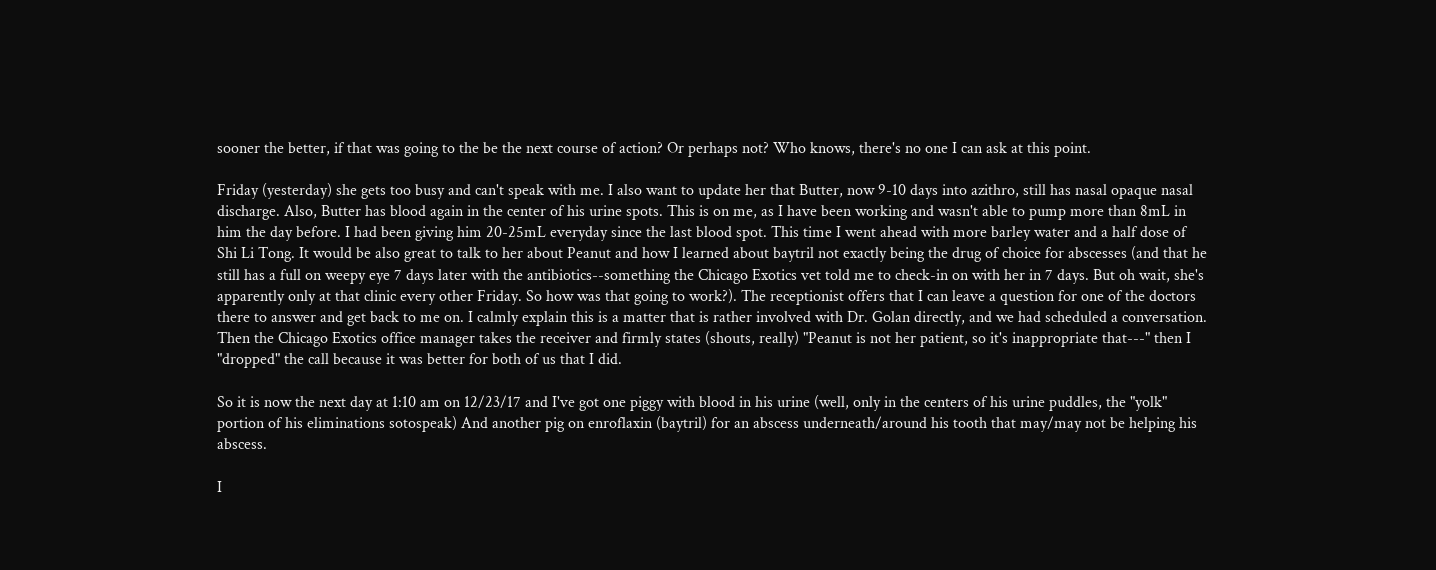sooner the better, if that was going to the be the next course of action? Or perhaps not? Who knows, there's no one I can ask at this point.

Friday (yesterday) she gets too busy and can't speak with me. I also want to update her that Butter, now 9-10 days into azithro, still has nasal opaque nasal discharge. Also, Butter has blood again in the center of his urine spots. This is on me, as I have been working and wasn't able to pump more than 8mL in him the day before. I had been giving him 20-25mL everyday since the last blood spot. This time I went ahead with more barley water and a half dose of Shi Li Tong. It would be also great to talk to her about Peanut and how I learned about baytril not exactly being the drug of choice for abscesses (and that he still has a full on weepy eye 7 days later with the antibiotics--something the Chicago Exotics vet told me to check-in on with her in 7 days. But oh wait, she's apparently only at that clinic every other Friday. So how was that going to work?). The receptionist offers that I can leave a question for one of the doctors there to answer and get back to me on. I calmly explain this is a matter that is rather involved with Dr. Golan directly, and we had scheduled a conversation. Then the Chicago Exotics office manager takes the receiver and firmly states (shouts, really) "Peanut is not her patient, so it's inappropriate that---" then I "dropped" the call because it was better for both of us that I did.

So it is now the next day at 1:10 am on 12/23/17 and I've got one piggy with blood in his urine (well, only in the centers of his urine puddles, the "yolk" portion of his eliminations sotospeak) And another pig on enroflaxin (baytril) for an abscess underneath/around his tooth that may/may not be helping his abscess.

I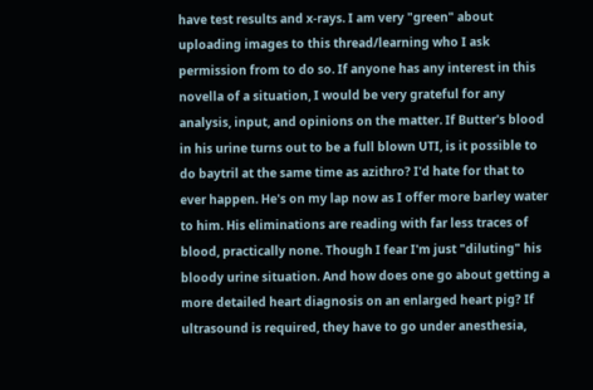have test results and x-rays. I am very "green" about uploading images to this thread/learning who I ask permission from to do so. If anyone has any interest in this novella of a situation, I would be very grateful for any analysis, input, and opinions on the matter. If Butter's blood in his urine turns out to be a full blown UTI, is it possible to do baytril at the same time as azithro? I'd hate for that to ever happen. He's on my lap now as I offer more barley water to him. His eliminations are reading with far less traces of blood, practically none. Though I fear I'm just "diluting" his bloody urine situation. And how does one go about getting a more detailed heart diagnosis on an enlarged heart pig? If ultrasound is required, they have to go under anesthesia,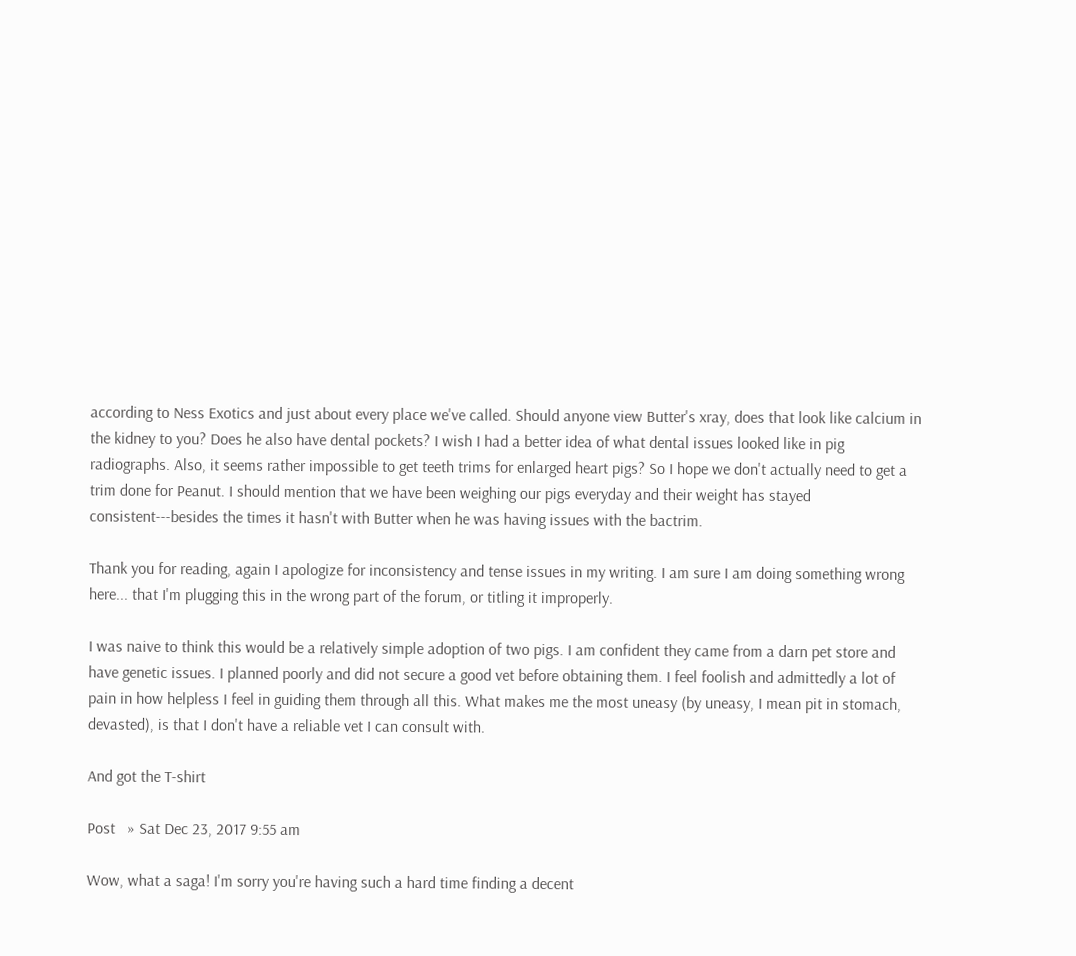according to Ness Exotics and just about every place we've called. Should anyone view Butter's xray, does that look like calcium in the kidney to you? Does he also have dental pockets? I wish I had a better idea of what dental issues looked like in pig radiographs. Also, it seems rather impossible to get teeth trims for enlarged heart pigs? So I hope we don't actually need to get a trim done for Peanut. I should mention that we have been weighing our pigs everyday and their weight has stayed consistent---besides the times it hasn't with Butter when he was having issues with the bactrim.

Thank you for reading, again I apologize for inconsistency and tense issues in my writing. I am sure I am doing something wrong here... that I'm plugging this in the wrong part of the forum, or titling it improperly.

I was naive to think this would be a relatively simple adoption of two pigs. I am confident they came from a darn pet store and have genetic issues. I planned poorly and did not secure a good vet before obtaining them. I feel foolish and admittedly a lot of pain in how helpless I feel in guiding them through all this. What makes me the most uneasy (by uneasy, I mean pit in stomach, devasted), is that I don't have a reliable vet I can consult with.

And got the T-shirt

Post   » Sat Dec 23, 2017 9:55 am

Wow, what a saga! I'm sorry you're having such a hard time finding a decent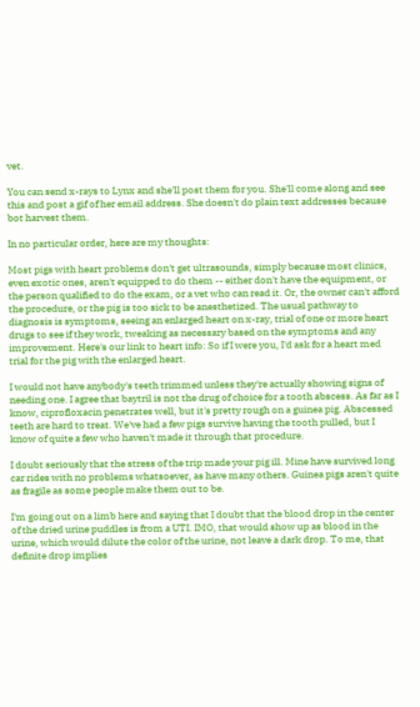vet.

You can send x-rays to Lynx and she'll post them for you. She'll come along and see this and post a gif of her email address. She doesn't do plain text addresses because bot harvest them.

In no particular order, here are my thoughts:

Most pigs with heart problems don't get ultrasounds, simply because most clinics, even exotic ones, aren't equipped to do them -- either don't have the equipment, or the person qualified to do the exam, or a vet who can read it. Or, the owner can't afford the procedure, or the pig is too sick to be anesthetized. The usual pathway to diagnosis is symptoms, seeing an enlarged heart on x-ray, trial of one or more heart drugs to see if they work, tweaking as necessary based on the symptoms and any improvement. Here's our link to heart info: So if I were you, I'd ask for a heart med trial for the pig with the enlarged heart.

I would not have anybody's teeth trimmed unless they're actually showing signs of needing one. I agree that baytril is not the drug of choice for a tooth abscess. As far as I know, ciprofloxacin penetrates well, but it's pretty rough on a guinea pig. Abscessed teeth are hard to treat. We've had a few pigs survive having the tooth pulled, but I know of quite a few who haven't made it through that procedure.

I doubt seriously that the stress of the trip made your pig ill. Mine have survived long car rides with no problems whatsoever, as have many others. Guinea pigs aren't quite as fragile as some people make them out to be.

I'm going out on a limb here and saying that I doubt that the blood drop in the center of the dried urine puddles is from a UTI. IMO, that would show up as blood in the urine, which would dilute the color of the urine, not leave a dark drop. To me, that definite drop implies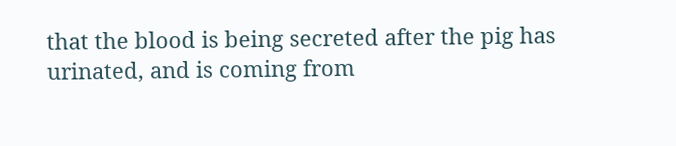that the blood is being secreted after the pig has urinated, and is coming from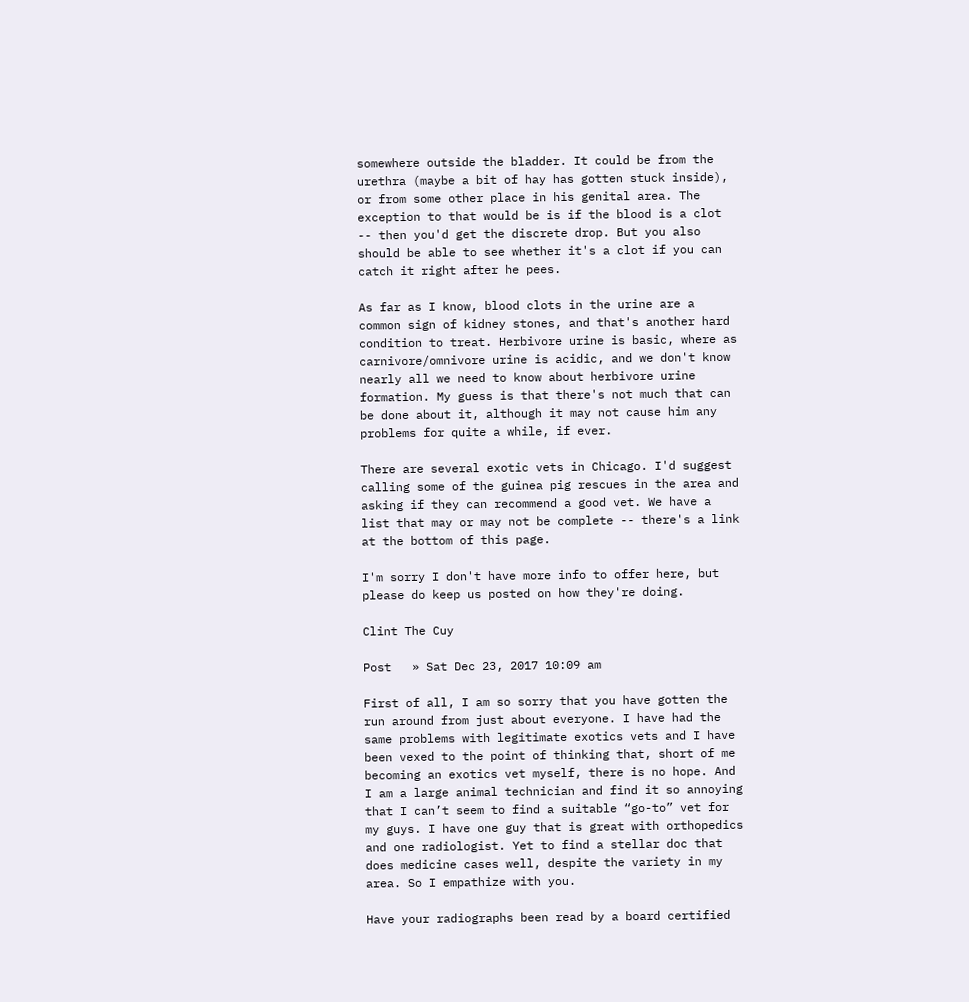somewhere outside the bladder. It could be from the urethra (maybe a bit of hay has gotten stuck inside), or from some other place in his genital area. The exception to that would be is if the blood is a clot -- then you'd get the discrete drop. But you also should be able to see whether it's a clot if you can catch it right after he pees.

As far as I know, blood clots in the urine are a common sign of kidney stones, and that's another hard condition to treat. Herbivore urine is basic, where as carnivore/omnivore urine is acidic, and we don't know nearly all we need to know about herbivore urine formation. My guess is that there's not much that can be done about it, although it may not cause him any problems for quite a while, if ever.

There are several exotic vets in Chicago. I'd suggest calling some of the guinea pig rescues in the area and asking if they can recommend a good vet. We have a list that may or may not be complete -- there's a link at the bottom of this page.

I'm sorry I don't have more info to offer here, but please do keep us posted on how they're doing.

Clint The Cuy

Post   » Sat Dec 23, 2017 10:09 am

First of all, I am so sorry that you have gotten the run around from just about everyone. I have had the same problems with legitimate exotics vets and I have been vexed to the point of thinking that, short of me becoming an exotics vet myself, there is no hope. And I am a large animal technician and find it so annoying that I can’t seem to find a suitable “go-to” vet for my guys. I have one guy that is great with orthopedics and one radiologist. Yet to find a stellar doc that does medicine cases well, despite the variety in my area. So I empathize with you.

Have your radiographs been read by a board certified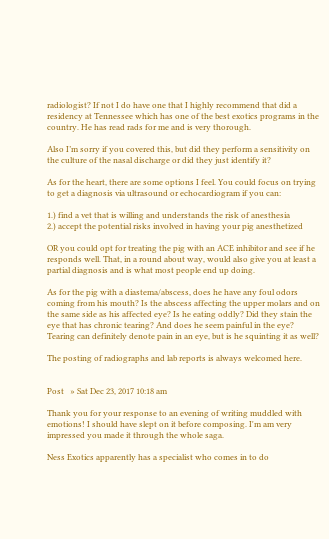radiologist? If not I do have one that I highly recommend that did a residency at Tennessee which has one of the best exotics programs in the country. He has read rads for me and is very thorough.

Also I’m sorry if you covered this, but did they perform a sensitivity on the culture of the nasal discharge or did they just identify it?

As for the heart, there are some options I feel. You could focus on trying to get a diagnosis via ultrasound or echocardiogram if you can:

1.) find a vet that is willing and understands the risk of anesthesia
2.) accept the potential risks involved in having your pig anesthetized

OR you could opt for treating the pig with an ACE inhibitor and see if he responds well. That, in a round about way, would also give you at least a partial diagnosis and is what most people end up doing.

As for the pig with a diastema/abscess, does he have any foul odors coming from his mouth? Is the abscess affecting the upper molars and on the same side as his affected eye? Is he eating oddly? Did they stain the eye that has chronic tearing? And does he seem painful in the eye? Tearing can definitely denote pain in an eye, but is he squinting it as well?

The posting of radiographs and lab reports is always welcomed here.


Post   » Sat Dec 23, 2017 10:18 am

Thank you for your response to an evening of writing muddled with emotions! I should have slept on it before composing. I'm am very impressed you made it through the whole saga.

Ness Exotics apparently has a specialist who comes in to do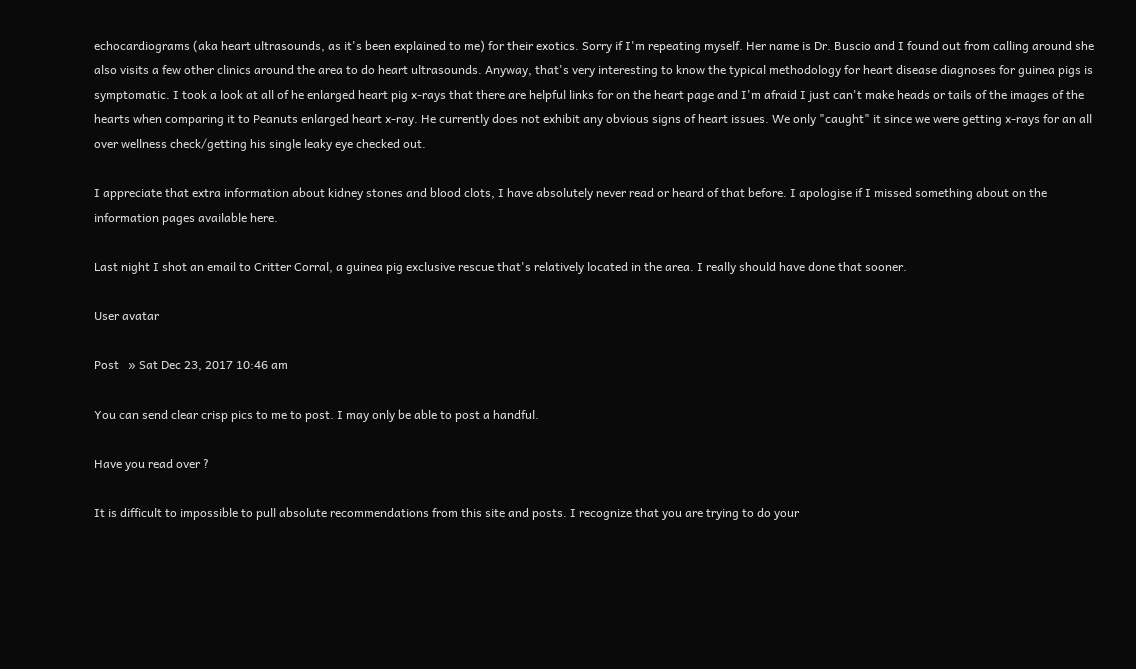echocardiograms (aka heart ultrasounds, as it's been explained to me) for their exotics. Sorry if I'm repeating myself. Her name is Dr. Buscio and I found out from calling around she also visits a few other clinics around the area to do heart ultrasounds. Anyway, that's very interesting to know the typical methodology for heart disease diagnoses for guinea pigs is symptomatic. I took a look at all of he enlarged heart pig x-rays that there are helpful links for on the heart page and I'm afraid I just can't make heads or tails of the images of the hearts when comparing it to Peanuts enlarged heart x-ray. He currently does not exhibit any obvious signs of heart issues. We only "caught" it since we were getting x-rays for an all over wellness check/getting his single leaky eye checked out.

I appreciate that extra information about kidney stones and blood clots, I have absolutely never read or heard of that before. I apologise if I missed something about on the information pages available here.

Last night I shot an email to Critter Corral, a guinea pig exclusive rescue that's relatively located in the area. I really should have done that sooner.

User avatar

Post   » Sat Dec 23, 2017 10:46 am

You can send clear crisp pics to me to post. I may only be able to post a handful.

Have you read over ?

It is difficult to impossible to pull absolute recommendations from this site and posts. I recognize that you are trying to do your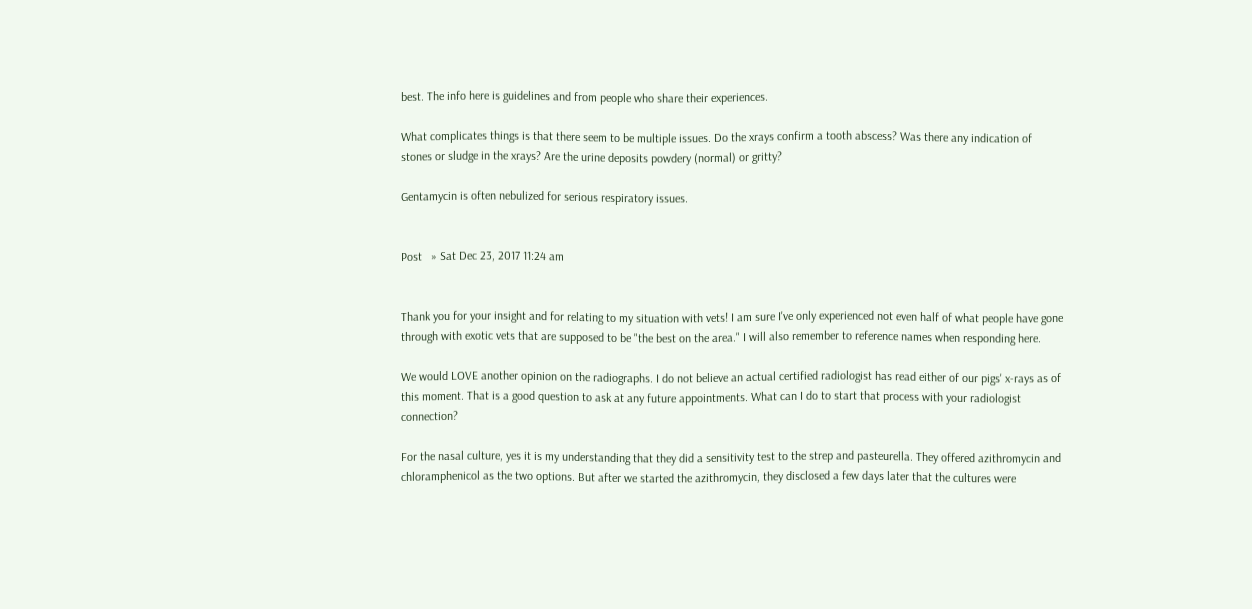best. The info here is guidelines and from people who share their experiences.

What complicates things is that there seem to be multiple issues. Do the xrays confirm a tooth abscess? Was there any indication of stones or sludge in the xrays? Are the urine deposits powdery (normal) or gritty?

Gentamycin is often nebulized for serious respiratory issues.


Post   » Sat Dec 23, 2017 11:24 am


Thank you for your insight and for relating to my situation with vets! I am sure I've only experienced not even half of what people have gone through with exotic vets that are supposed to be "the best on the area." I will also remember to reference names when responding here.

We would LOVE another opinion on the radiographs. I do not believe an actual certified radiologist has read either of our pigs' x-rays as of this moment. That is a good question to ask at any future appointments. What can I do to start that process with your radiologist connection?

For the nasal culture, yes it is my understanding that they did a sensitivity test to the strep and pasteurella. They offered azithromycin and chloramphenicol as the two options. But after we started the azithromycin, they disclosed a few days later that the cultures were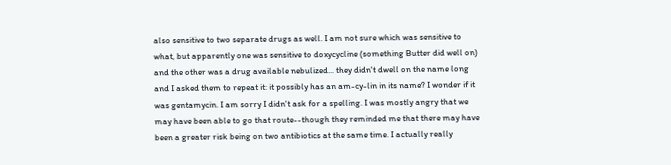also sensitive to two separate drugs as well. I am not sure which was sensitive to what, but apparently one was sensitive to doxycycline (something Butter did well on) and the other was a drug available nebulized... they didn't dwell on the name long and I asked them to repeat it: it possibly has an am-cy-lin in its name? I wonder if it was gentamycin. I am sorry I didn't ask for a spelling. I was mostly angry that we may have been able to go that route--though they reminded me that there may have been a greater risk being on two antibiotics at the same time. I actually really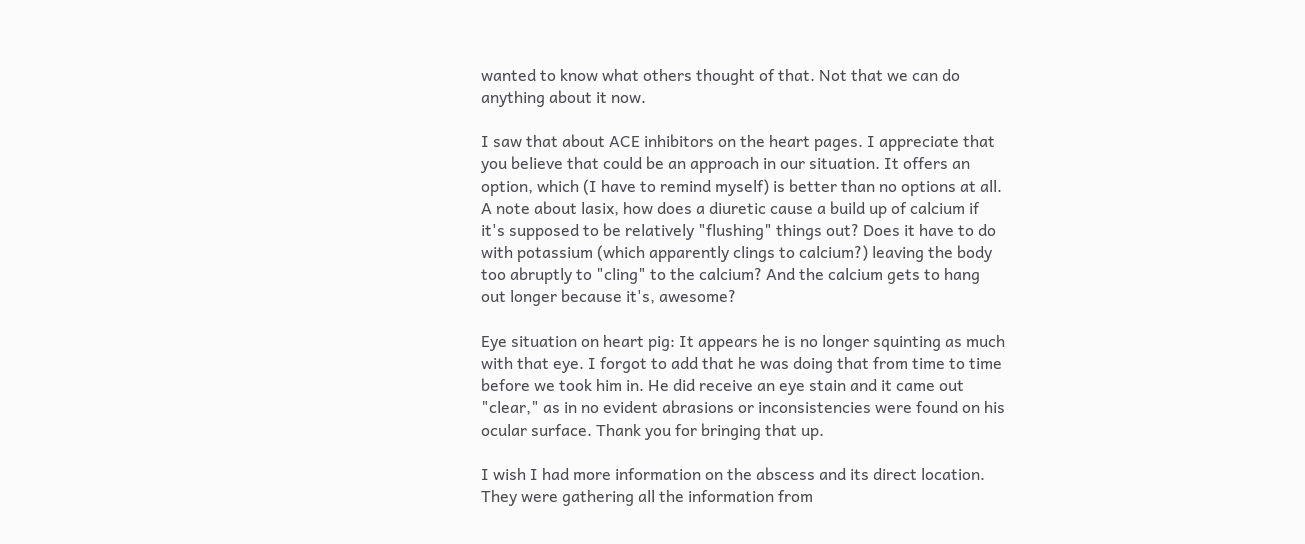wanted to know what others thought of that. Not that we can do anything about it now.

I saw that about ACE inhibitors on the heart pages. I appreciate that you believe that could be an approach in our situation. It offers an option, which (I have to remind myself) is better than no options at all. A note about lasix, how does a diuretic cause a build up of calcium if it's supposed to be relatively "flushing" things out? Does it have to do with potassium (which apparently clings to calcium?) leaving the body too abruptly to "cling" to the calcium? And the calcium gets to hang out longer because it's, awesome?

Eye situation on heart pig: It appears he is no longer squinting as much with that eye. I forgot to add that he was doing that from time to time before we took him in. He did receive an eye stain and it came out "clear," as in no evident abrasions or inconsistencies were found on his ocular surface. Thank you for bringing that up.

I wish I had more information on the abscess and its direct location. They were gathering all the information from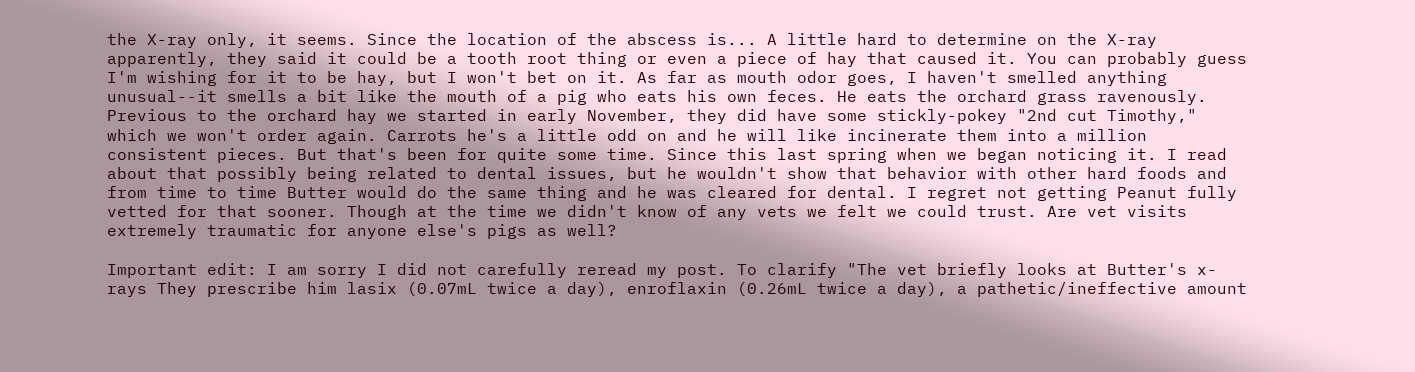the X-ray only, it seems. Since the location of the abscess is... A little hard to determine on the X-ray apparently, they said it could be a tooth root thing or even a piece of hay that caused it. You can probably guess I'm wishing for it to be hay, but I won't bet on it. As far as mouth odor goes, I haven't smelled anything unusual--it smells a bit like the mouth of a pig who eats his own feces. He eats the orchard grass ravenously. Previous to the orchard hay we started in early November, they did have some stickly-pokey "2nd cut Timothy," which we won't order again. Carrots he's a little odd on and he will like incinerate them into a million consistent pieces. But that's been for quite some time. Since this last spring when we began noticing it. I read about that possibly being related to dental issues, but he wouldn't show that behavior with other hard foods and from time to time Butter would do the same thing and he was cleared for dental. I regret not getting Peanut fully vetted for that sooner. Though at the time we didn't know of any vets we felt we could trust. Are vet visits extremely traumatic for anyone else's pigs as well?

Important edit: I am sorry I did not carefully reread my post. To clarify "The vet briefly looks at Butter's x-rays They prescribe him lasix (0.07mL twice a day), enroflaxin (0.26mL twice a day), a pathetic/ineffective amount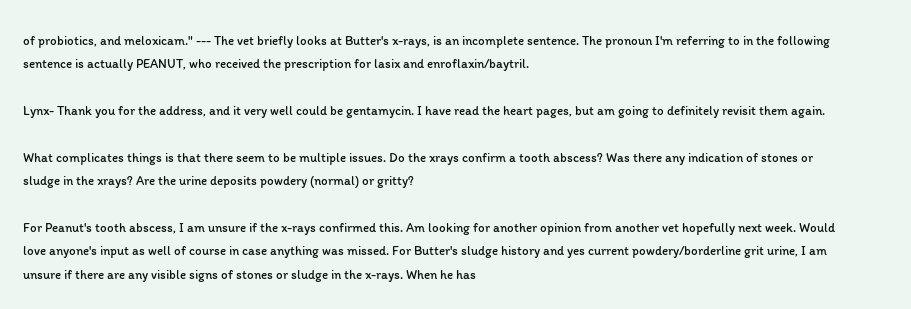of probiotics, and meloxicam." --- The vet briefly looks at Butter's x-rays, is an incomplete sentence. The pronoun I'm referring to in the following sentence is actually PEANUT, who received the prescription for lasix and enroflaxin/baytril.

Lynx- Thank you for the address, and it very well could be gentamycin. I have read the heart pages, but am going to definitely revisit them again.

What complicates things is that there seem to be multiple issues. Do the xrays confirm a tooth abscess? Was there any indication of stones or sludge in the xrays? Are the urine deposits powdery (normal) or gritty?

For Peanut's tooth abscess, I am unsure if the x-rays confirmed this. Am looking for another opinion from another vet hopefully next week. Would love anyone's input as well of course in case anything was missed. For Butter's sludge history and yes current powdery/borderline grit urine, I am unsure if there are any visible signs of stones or sludge in the x-rays. When he has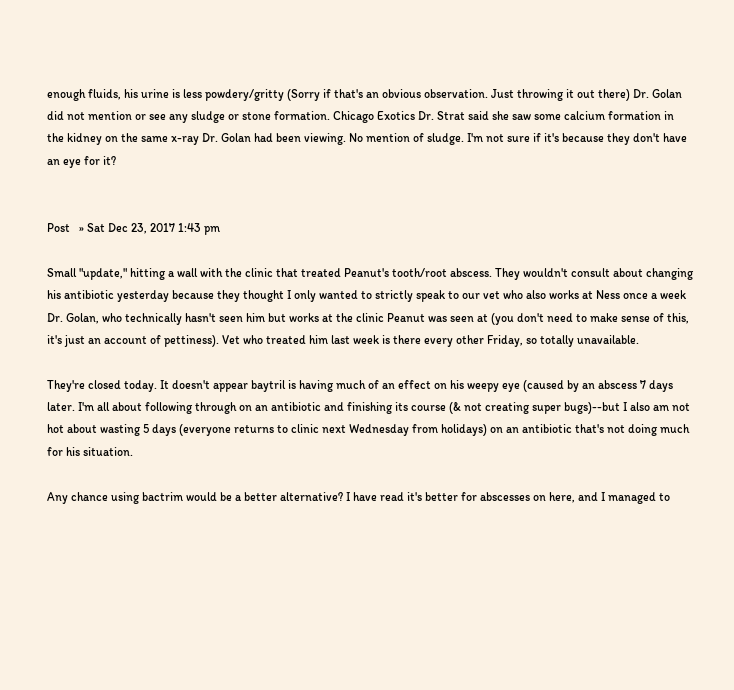enough fluids, his urine is less powdery/gritty (Sorry if that's an obvious observation. Just throwing it out there) Dr. Golan did not mention or see any sludge or stone formation. Chicago Exotics Dr. Strat said she saw some calcium formation in the kidney on the same x-ray Dr. Golan had been viewing. No mention of sludge. I'm not sure if it's because they don't have an eye for it?


Post   » Sat Dec 23, 2017 1:43 pm

Small "update," hitting a wall with the clinic that treated Peanut's tooth/root abscess. They wouldn't consult about changing his antibiotic yesterday because they thought I only wanted to strictly speak to our vet who also works at Ness once a week Dr. Golan, who technically hasn't seen him but works at the clinic Peanut was seen at (you don't need to make sense of this, it's just an account of pettiness). Vet who treated him last week is there every other Friday, so totally unavailable.

They're closed today. It doesn't appear baytril is having much of an effect on his weepy eye (caused by an abscess 7 days later. I'm all about following through on an antibiotic and finishing its course (& not creating super bugs)--but I also am not hot about wasting 5 days (everyone returns to clinic next Wednesday from holidays) on an antibiotic that's not doing much for his situation.

Any chance using bactrim would be a better alternative? I have read it's better for abscesses on here, and I managed to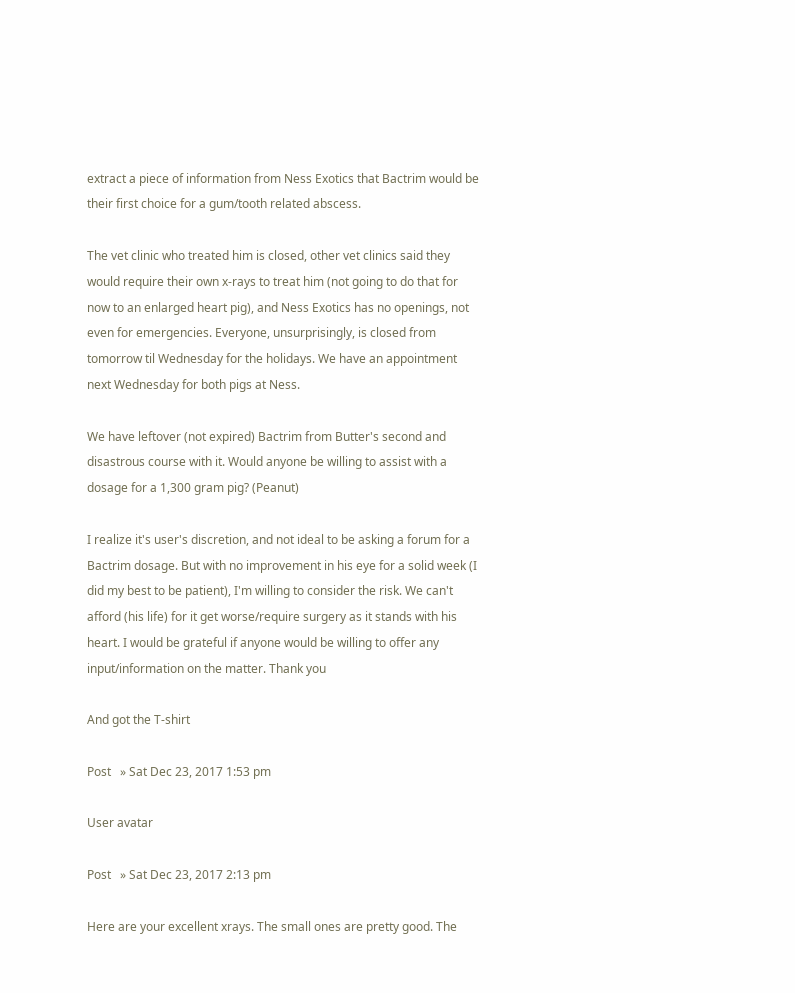extract a piece of information from Ness Exotics that Bactrim would be their first choice for a gum/tooth related abscess.

The vet clinic who treated him is closed, other vet clinics said they would require their own x-rays to treat him (not going to do that for now to an enlarged heart pig), and Ness Exotics has no openings, not even for emergencies. Everyone, unsurprisingly, is closed from tomorrow til Wednesday for the holidays. We have an appointment next Wednesday for both pigs at Ness.

We have leftover (not expired) Bactrim from Butter's second and disastrous course with it. Would anyone be willing to assist with a dosage for a 1,300 gram pig? (Peanut)

I realize it's user's discretion, and not ideal to be asking a forum for a Bactrim dosage. But with no improvement in his eye for a solid week (I did my best to be patient), I'm willing to consider the risk. We can't afford (his life) for it get worse/require surgery as it stands with his heart. I would be grateful if anyone would be willing to offer any input/information on the matter. Thank you

And got the T-shirt

Post   » Sat Dec 23, 2017 1:53 pm

User avatar

Post   » Sat Dec 23, 2017 2:13 pm

Here are your excellent xrays. The small ones are pretty good. The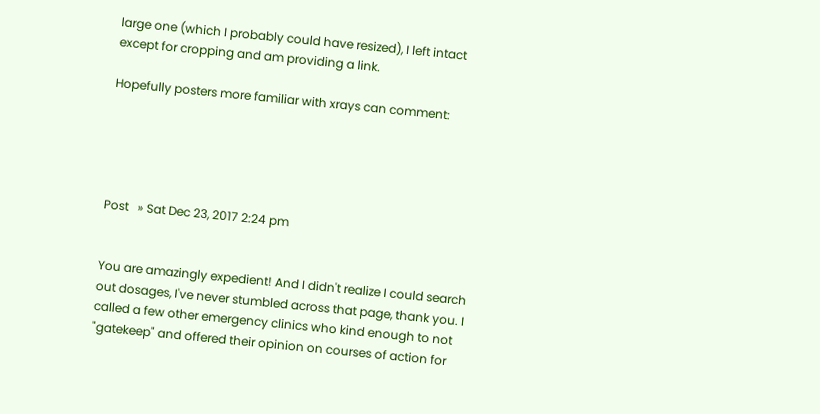large one (which I probably could have resized), I left intact except for cropping and am providing a link.

Hopefully posters more familiar with xrays can comment:





Post   » Sat Dec 23, 2017 2:24 pm


You are amazingly expedient! And I didn't realize I could search out dosages, I've never stumbled across that page, thank you. I called a few other emergency clinics who kind enough to not "gatekeep" and offered their opinion on courses of action for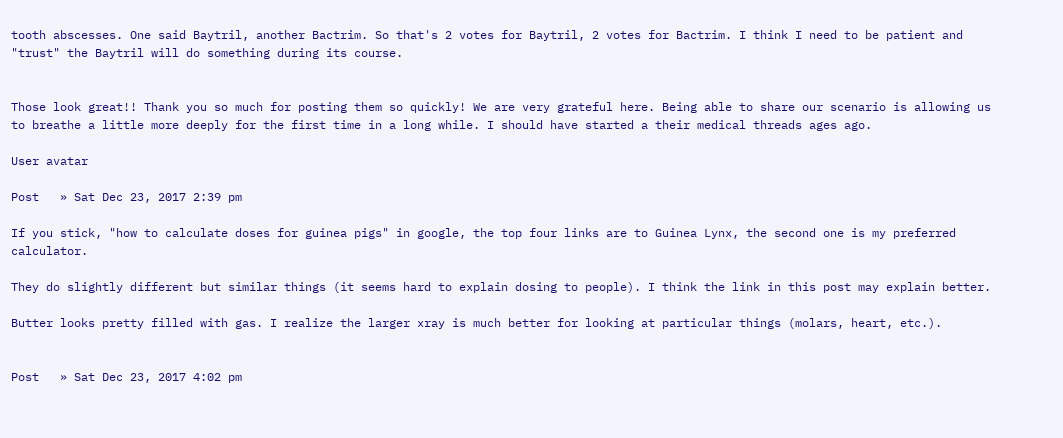tooth abscesses. One said Baytril, another Bactrim. So that's 2 votes for Baytril, 2 votes for Bactrim. I think I need to be patient and "trust" the Baytril will do something during its course.


Those look great!! Thank you so much for posting them so quickly! We are very grateful here. Being able to share our scenario is allowing us to breathe a little more deeply for the first time in a long while. I should have started a their medical threads ages ago.

User avatar

Post   » Sat Dec 23, 2017 2:39 pm

If you stick, "how to calculate doses for guinea pigs" in google, the top four links are to Guinea Lynx, the second one is my preferred calculator.

They do slightly different but similar things (it seems hard to explain dosing to people). I think the link in this post may explain better.

Butter looks pretty filled with gas. I realize the larger xray is much better for looking at particular things (molars, heart, etc.).


Post   » Sat Dec 23, 2017 4:02 pm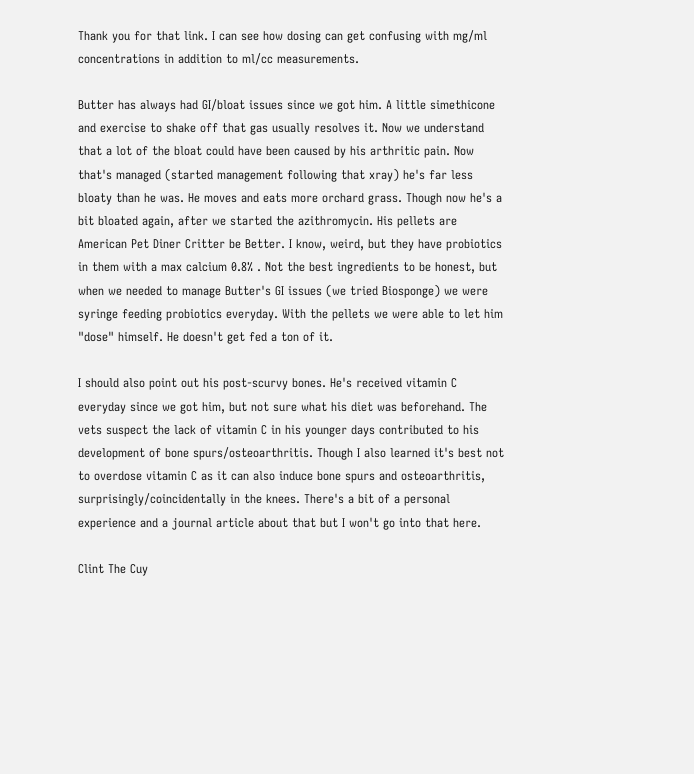Thank you for that link. I can see how dosing can get confusing with mg/ml concentrations in addition to ml/cc measurements.

Butter has always had GI/bloat issues since we got him. A little simethicone and exercise to shake off that gas usually resolves it. Now we understand that a lot of the bloat could have been caused by his arthritic pain. Now that's managed (started management following that xray) he's far less bloaty than he was. He moves and eats more orchard grass. Though now he's a bit bloated again, after we started the azithromycin. His pellets are American Pet Diner Critter be Better. I know, weird, but they have probiotics in them with a max calcium 0.8% . Not the best ingredients to be honest, but when we needed to manage Butter's GI issues (we tried Biosponge) we were syringe feeding probiotics everyday. With the pellets we were able to let him "dose" himself. He doesn't get fed a ton of it.

I should also point out his post-scurvy bones. He's received vitamin C everyday since we got him, but not sure what his diet was beforehand. The vets suspect the lack of vitamin C in his younger days contributed to his development of bone spurs/osteoarthritis. Though I also learned it's best not to overdose vitamin C as it can also induce bone spurs and osteoarthritis, surprisingly/coincidentally in the knees. There's a bit of a personal experience and a journal article about that but I won't go into that here.

Clint The Cuy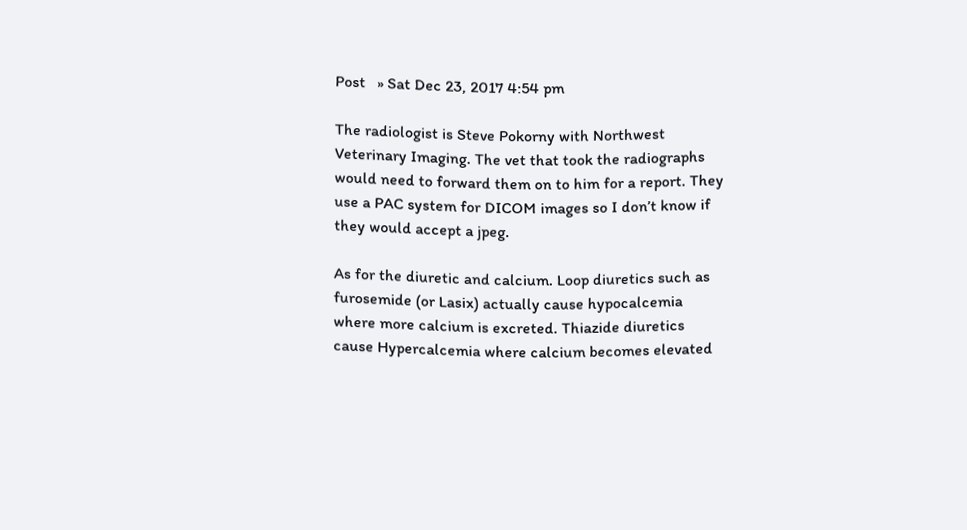Post   » Sat Dec 23, 2017 4:54 pm

The radiologist is Steve Pokorny with Northwest Veterinary Imaging. The vet that took the radiographs would need to forward them on to him for a report. They use a PAC system for DICOM images so I don’t know if they would accept a jpeg.

As for the diuretic and calcium. Loop diuretics such as furosemide (or Lasix) actually cause hypocalcemia where more calcium is excreted. Thiazide diuretics cause Hypercalcemia where calcium becomes elevated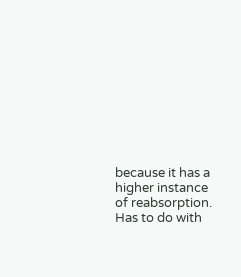because it has a higher instance of reabsorption. Has to do with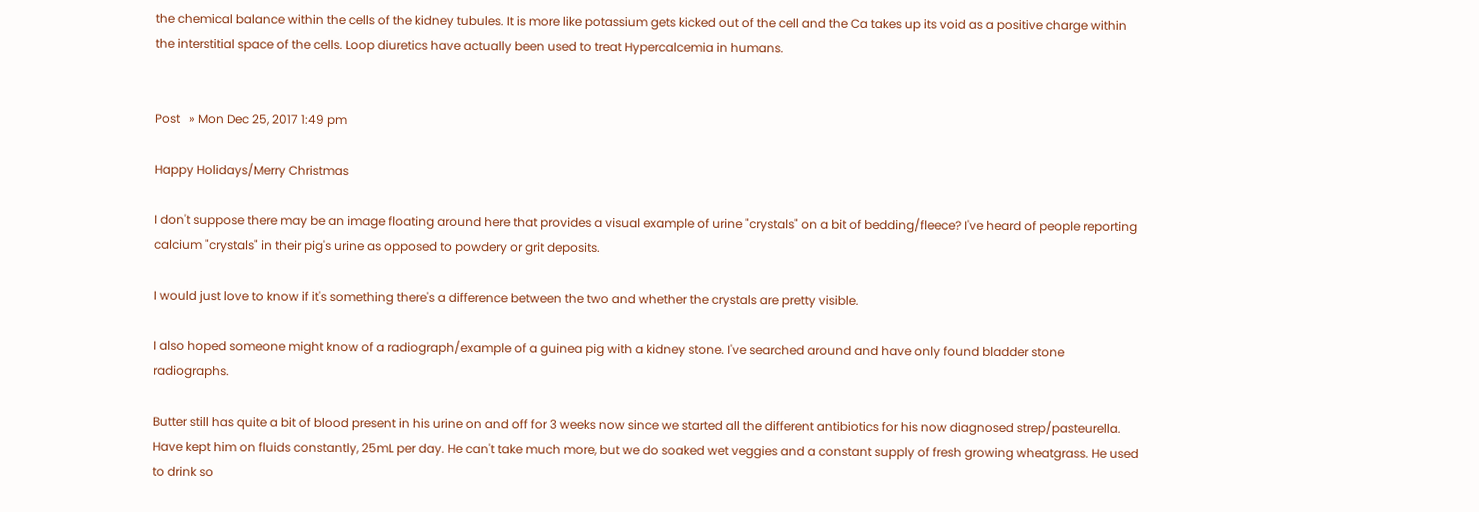the chemical balance within the cells of the kidney tubules. It is more like potassium gets kicked out of the cell and the Ca takes up its void as a positive charge within the interstitial space of the cells. Loop diuretics have actually been used to treat Hypercalcemia in humans.


Post   » Mon Dec 25, 2017 1:49 pm

Happy Holidays/Merry Christmas

I don't suppose there may be an image floating around here that provides a visual example of urine "crystals" on a bit of bedding/fleece? I've heard of people reporting calcium "crystals" in their pig's urine as opposed to powdery or grit deposits.

I would just love to know if it's something there's a difference between the two and whether the crystals are pretty visible.

I also hoped someone might know of a radiograph/example of a guinea pig with a kidney stone. I've searched around and have only found bladder stone radiographs.

Butter still has quite a bit of blood present in his urine on and off for 3 weeks now since we started all the different antibiotics for his now diagnosed strep/pasteurella. Have kept him on fluids constantly, 25mL per day. He can't take much more, but we do soaked wet veggies and a constant supply of fresh growing wheatgrass. He used to drink so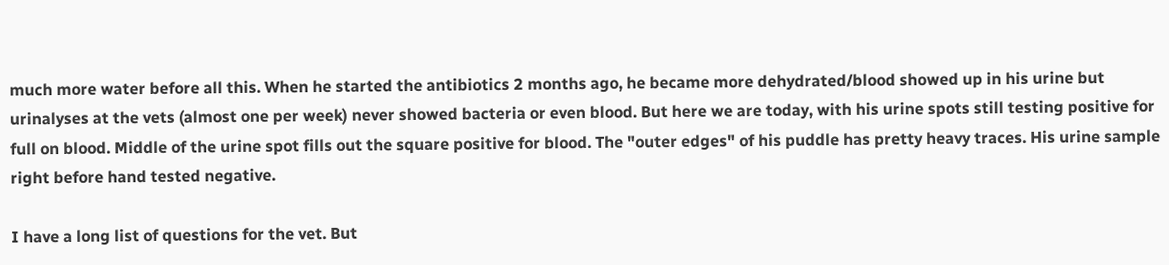much more water before all this. When he started the antibiotics 2 months ago, he became more dehydrated/blood showed up in his urine but urinalyses at the vets (almost one per week) never showed bacteria or even blood. But here we are today, with his urine spots still testing positive for full on blood. Middle of the urine spot fills out the square positive for blood. The "outer edges" of his puddle has pretty heavy traces. His urine sample right before hand tested negative.

I have a long list of questions for the vet. But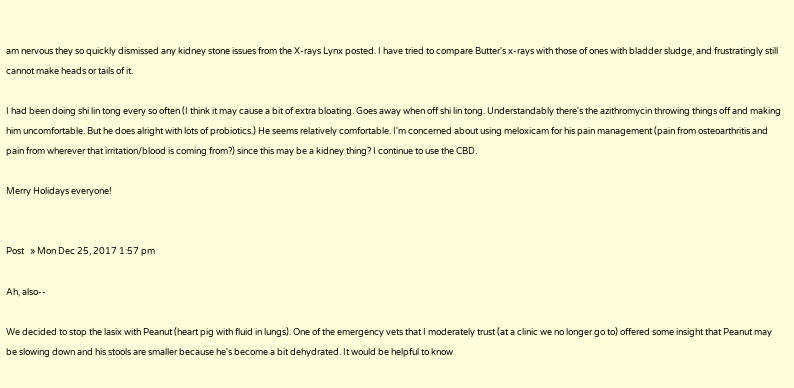am nervous they so quickly dismissed any kidney stone issues from the X-rays Lynx posted. I have tried to compare Butter's x-rays with those of ones with bladder sludge, and frustratingly still cannot make heads or tails of it.

I had been doing shi lin tong every so often (I think it may cause a bit of extra bloating. Goes away when off shi lin tong. Understandably there's the azithromycin throwing things off and making him uncomfortable. But he does alright with lots of probiotics.) He seems relatively comfortable. I'm concerned about using meloxicam for his pain management (pain from osteoarthritis and pain from wherever that irritation/blood is coming from?) since this may be a kidney thing? I continue to use the CBD.

Merry Holidays everyone!


Post   » Mon Dec 25, 2017 1:57 pm

Ah, also--

We decided to stop the lasix with Peanut (heart pig with fluid in lungs). One of the emergency vets that I moderately trust (at a clinic we no longer go to) offered some insight that Peanut may be slowing down and his stools are smaller because he's become a bit dehydrated. It would be helpful to know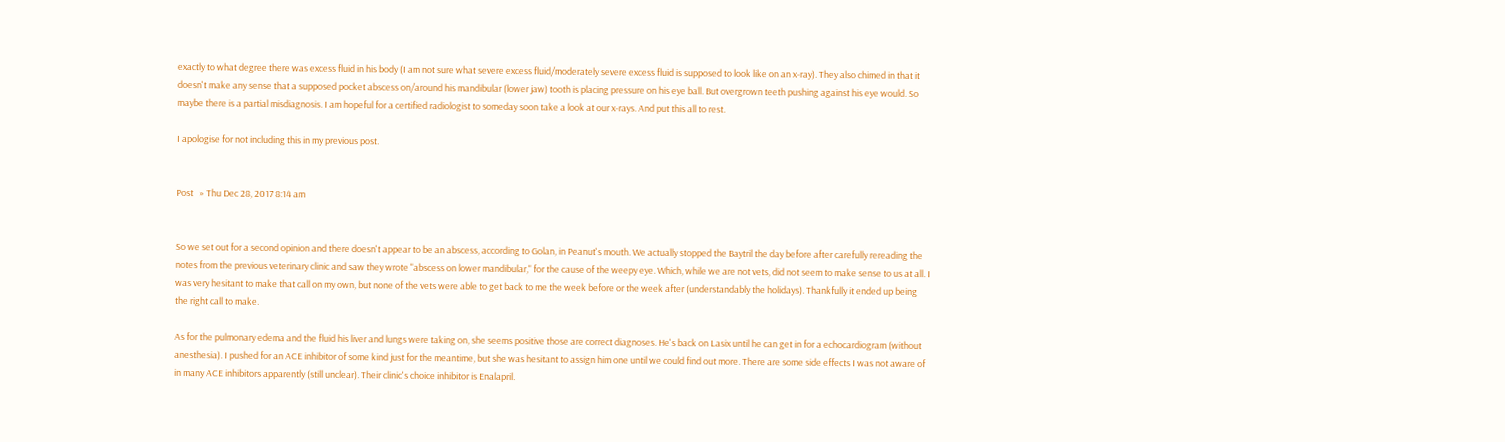exactly to what degree there was excess fluid in his body (I am not sure what severe excess fluid/moderately severe excess fluid is supposed to look like on an x-ray). They also chimed in that it doesn't make any sense that a supposed pocket abscess on/around his mandibular (lower jaw) tooth is placing pressure on his eye ball. But overgrown teeth pushing against his eye would. So maybe there is a partial misdiagnosis. I am hopeful for a certified radiologist to someday soon take a look at our x-rays. And put this all to rest.

I apologise for not including this in my previous post.


Post   » Thu Dec 28, 2017 8:14 am


So we set out for a second opinion and there doesn't appear to be an abscess, according to Golan, in Peanut's mouth. We actually stopped the Baytril the day before after carefully rereading the notes from the previous veterinary clinic and saw they wrote "abscess on lower mandibular," for the cause of the weepy eye. Which, while we are not vets, did not seem to make sense to us at all. I was very hesitant to make that call on my own, but none of the vets were able to get back to me the week before or the week after (understandably the holidays). Thankfully it ended up being the right call to make.

As for the pulmonary edema and the fluid his liver and lungs were taking on, she seems positive those are correct diagnoses. He's back on Lasix until he can get in for a echocardiogram (without anesthesia). I pushed for an ACE inhibitor of some kind just for the meantime, but she was hesitant to assign him one until we could find out more. There are some side effects I was not aware of in many ACE inhibitors apparently (still unclear). Their clinic's choice inhibitor is Enalapril.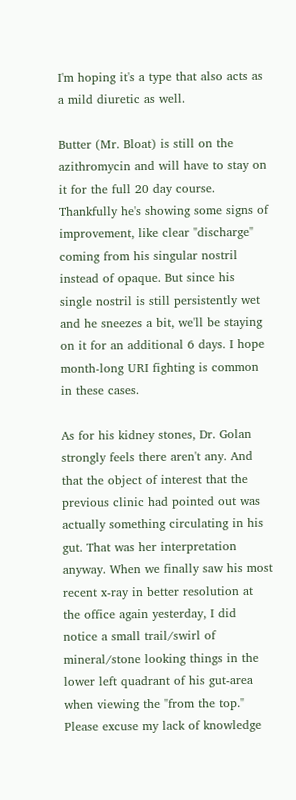I'm hoping it's a type that also acts as a mild diuretic as well.

Butter (Mr. Bloat) is still on the azithromycin and will have to stay on it for the full 20 day course. Thankfully he's showing some signs of improvement, like clear "discharge" coming from his singular nostril instead of opaque. But since his single nostril is still persistently wet and he sneezes a bit, we'll be staying on it for an additional 6 days. I hope month-long URI fighting is common in these cases.

As for his kidney stones, Dr. Golan strongly feels there aren't any. And that the object of interest that the previous clinic had pointed out was actually something circulating in his gut. That was her interpretation anyway. When we finally saw his most recent x-ray in better resolution at the office again yesterday, I did notice a small trail/swirl of mineral/stone looking things in the lower left quadrant of his gut-area when viewing the "from the top." Please excuse my lack of knowledge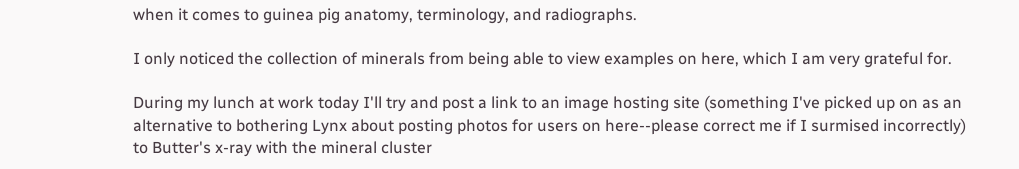when it comes to guinea pig anatomy, terminology, and radiographs.

I only noticed the collection of minerals from being able to view examples on here, which I am very grateful for.

During my lunch at work today I'll try and post a link to an image hosting site (something I've picked up on as an alternative to bothering Lynx about posting photos for users on here--please correct me if I surmised incorrectly) to Butter's x-ray with the mineral cluster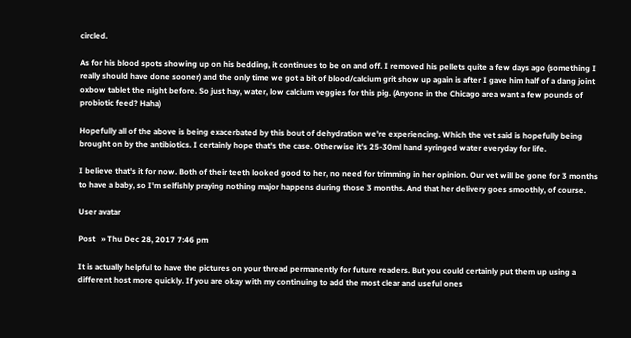circled.

As for his blood spots showing up on his bedding, it continues to be on and off. I removed his pellets quite a few days ago (something I really should have done sooner) and the only time we got a bit of blood/calcium grit show up again is after I gave him half of a dang joint oxbow tablet the night before. So just hay, water, low calcium veggies for this pig. (Anyone in the Chicago area want a few pounds of probiotic feed? Haha)

Hopefully all of the above is being exacerbated by this bout of dehydration we're experiencing. Which the vet said is hopefully being brought on by the antibiotics. I certainly hope that's the case. Otherwise it's 25-30ml hand syringed water everyday for life.

I believe that's it for now. Both of their teeth looked good to her, no need for trimming in her opinion. Our vet will be gone for 3 months to have a baby, so I'm selfishly praying nothing major happens during those 3 months. And that her delivery goes smoothly, of course.

User avatar

Post   » Thu Dec 28, 2017 7:46 pm

It is actually helpful to have the pictures on your thread permanently for future readers. But you could certainly put them up using a different host more quickly. If you are okay with my continuing to add the most clear and useful ones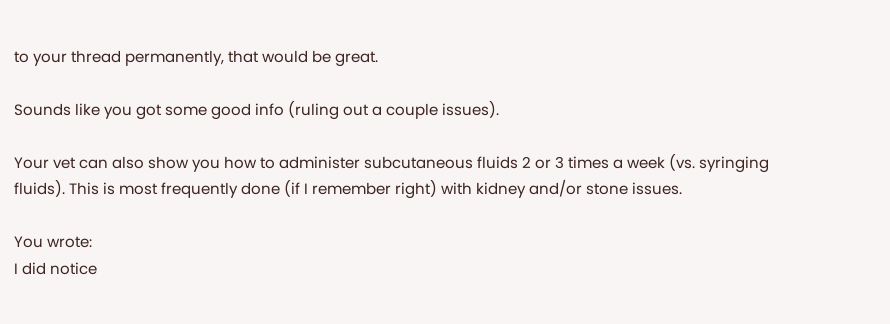to your thread permanently, that would be great.

Sounds like you got some good info (ruling out a couple issues).

Your vet can also show you how to administer subcutaneous fluids 2 or 3 times a week (vs. syringing fluids). This is most frequently done (if I remember right) with kidney and/or stone issues.

You wrote:
I did notice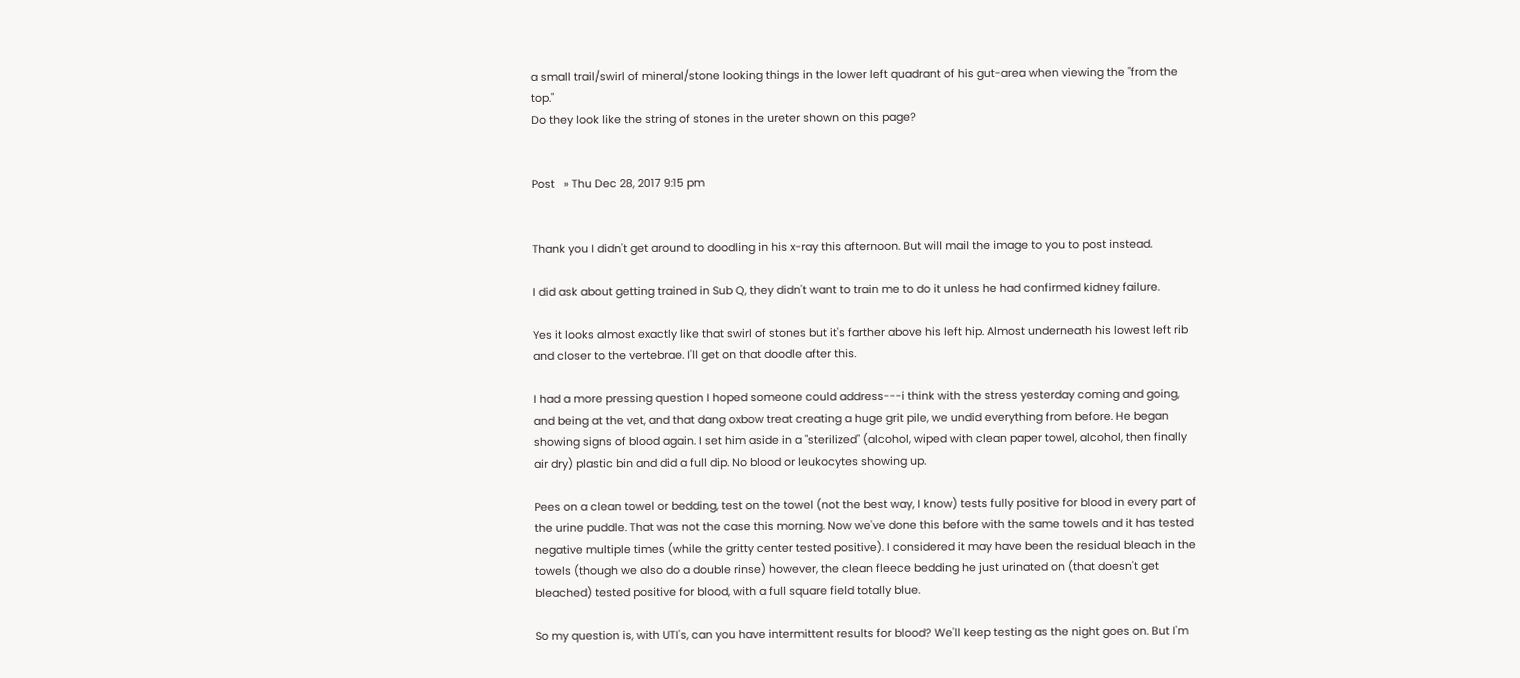a small trail/swirl of mineral/stone looking things in the lower left quadrant of his gut-area when viewing the "from the top."
Do they look like the string of stones in the ureter shown on this page?


Post   » Thu Dec 28, 2017 9:15 pm


Thank you I didn't get around to doodling in his x-ray this afternoon. But will mail the image to you to post instead.

I did ask about getting trained in Sub Q, they didn't want to train me to do it unless he had confirmed kidney failure.

Yes it looks almost exactly like that swirl of stones but it's farther above his left hip. Almost underneath his lowest left rib and closer to the vertebrae. I'll get on that doodle after this.

I had a more pressing question I hoped someone could address---i think with the stress yesterday coming and going, and being at the vet, and that dang oxbow treat creating a huge grit pile, we undid everything from before. He began showing signs of blood again. I set him aside in a "sterilized" (alcohol, wiped with clean paper towel, alcohol, then finally air dry) plastic bin and did a full dip. No blood or leukocytes showing up.

Pees on a clean towel or bedding, test on the towel (not the best way, I know) tests fully positive for blood in every part of the urine puddle. That was not the case this morning. Now we've done this before with the same towels and it has tested negative multiple times (while the gritty center tested positive). I considered it may have been the residual bleach in the towels (though we also do a double rinse) however, the clean fleece bedding he just urinated on (that doesn't get bleached) tested positive for blood, with a full square field totally blue.

So my question is, with UTI's, can you have intermittent results for blood? We'll keep testing as the night goes on. But I'm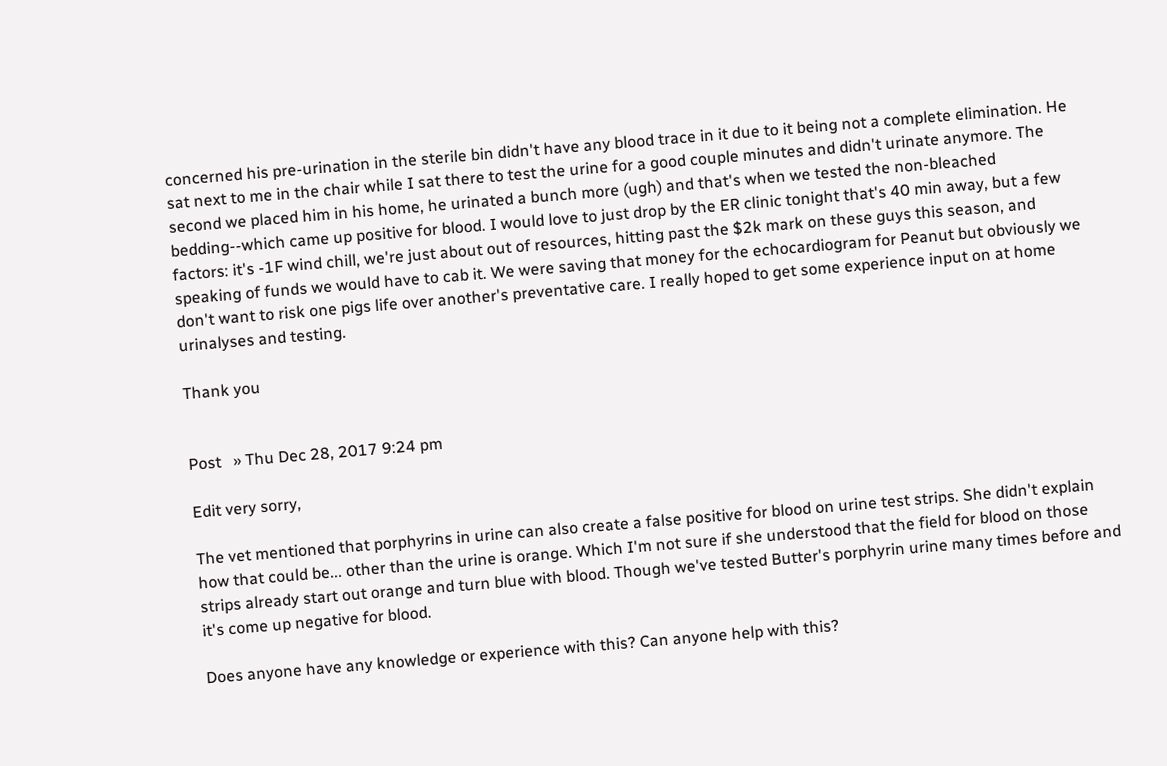concerned his pre-urination in the sterile bin didn't have any blood trace in it due to it being not a complete elimination. He sat next to me in the chair while I sat there to test the urine for a good couple minutes and didn't urinate anymore. The second we placed him in his home, he urinated a bunch more (ugh) and that's when we tested the non-bleached bedding--which came up positive for blood. I would love to just drop by the ER clinic tonight that's 40 min away, but a few factors: it's -1F wind chill, we're just about out of resources, hitting past the $2k mark on these guys this season, and speaking of funds we would have to cab it. We were saving that money for the echocardiogram for Peanut but obviously we don't want to risk one pigs life over another's preventative care. I really hoped to get some experience input on at home urinalyses and testing.

Thank you


Post   » Thu Dec 28, 2017 9:24 pm

Edit very sorry,

The vet mentioned that porphyrins in urine can also create a false positive for blood on urine test strips. She didn't explain how that could be... other than the urine is orange. Which I'm not sure if she understood that the field for blood on those strips already start out orange and turn blue with blood. Though we've tested Butter's porphyrin urine many times before and it's come up negative for blood.

Does anyone have any knowledge or experience with this? Can anyone help with this?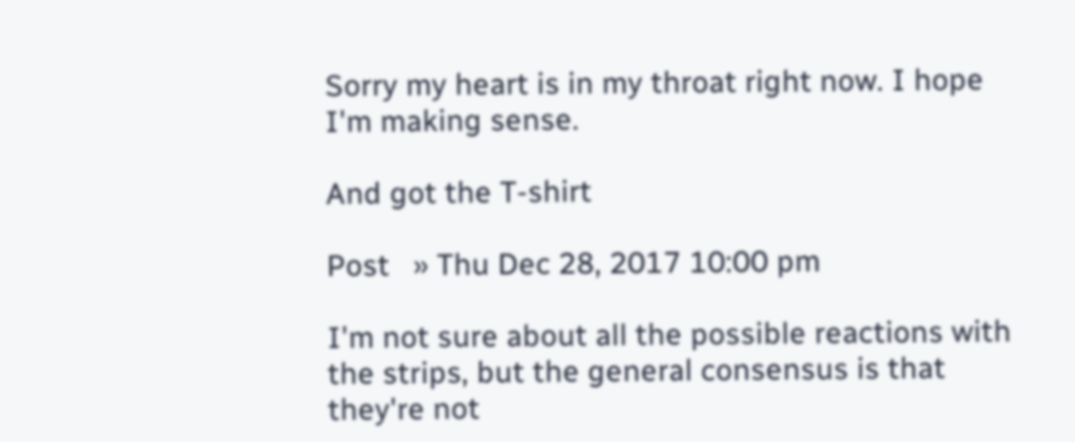Sorry my heart is in my throat right now. I hope I'm making sense.

And got the T-shirt

Post   » Thu Dec 28, 2017 10:00 pm

I'm not sure about all the possible reactions with the strips, but the general consensus is that they're not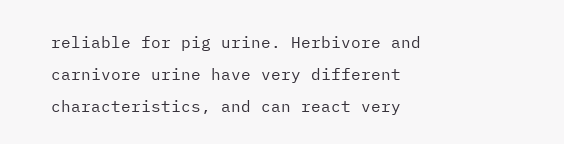reliable for pig urine. Herbivore and carnivore urine have very different characteristics, and can react very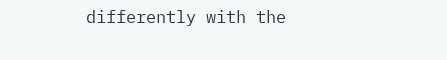differently with the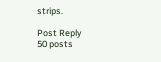strips.

Post Reply
50 posts